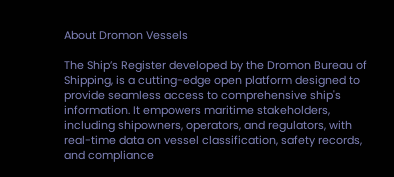About Dromon Vessels

The Ship’s Register developed by the Dromon Bureau of Shipping, is a cutting-edge open platform designed to provide seamless access to comprehensive ship's information. It empowers maritime stakeholders, including shipowners, operators, and regulators, with real-time data on vessel classification, safety records, and compliance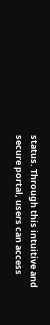status. Through this intuitive and secure portal, users can access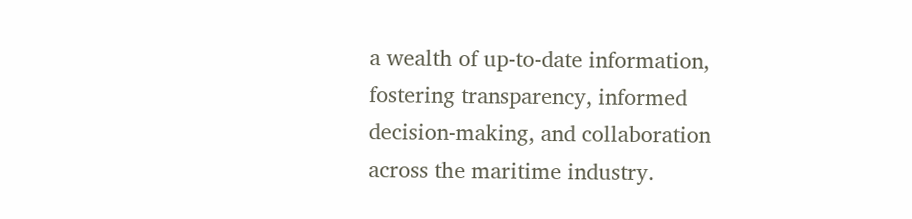a wealth of up-to-date information, fostering transparency, informed decision-making, and collaboration across the maritime industry.